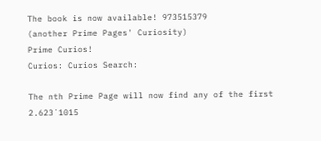The book is now available! 973515379
(another Prime Pages' Curiosity)
Prime Curios!
Curios: Curios Search:

The nth Prime Page will now find any of the first 2.623˙1015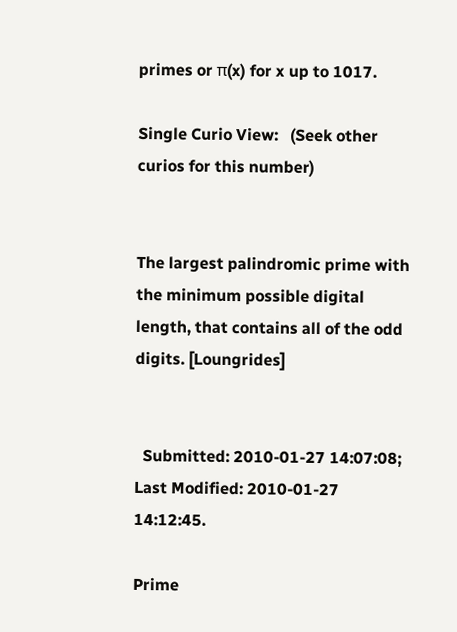primes or π(x) for x up to 1017.

Single Curio View:   (Seek other curios for this number)


The largest palindromic prime with the minimum possible digital length, that contains all of the odd digits. [Loungrides]


  Submitted: 2010-01-27 14:07:08;   Last Modified: 2010-01-27 14:12:45.

Prime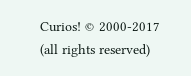Curios! © 2000-2017 (all rights reserved)